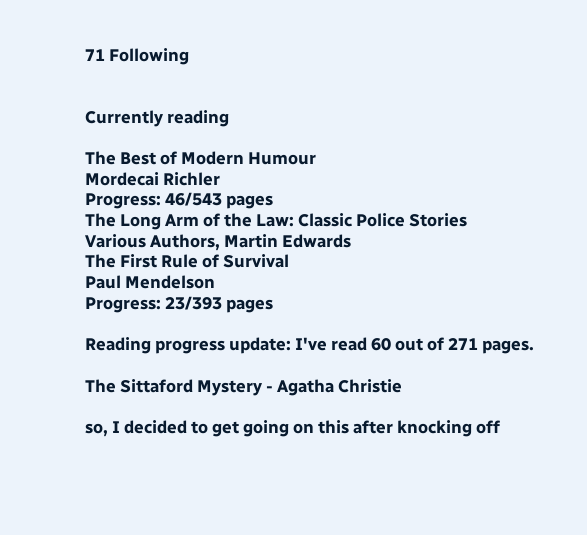71 Following


Currently reading

The Best of Modern Humour
Mordecai Richler
Progress: 46/543 pages
The Long Arm of the Law: Classic Police Stories
Various Authors, Martin Edwards
The First Rule of Survival
Paul Mendelson
Progress: 23/393 pages

Reading progress update: I've read 60 out of 271 pages.

The Sittaford Mystery - Agatha Christie

so, I decided to get going on this after knocking off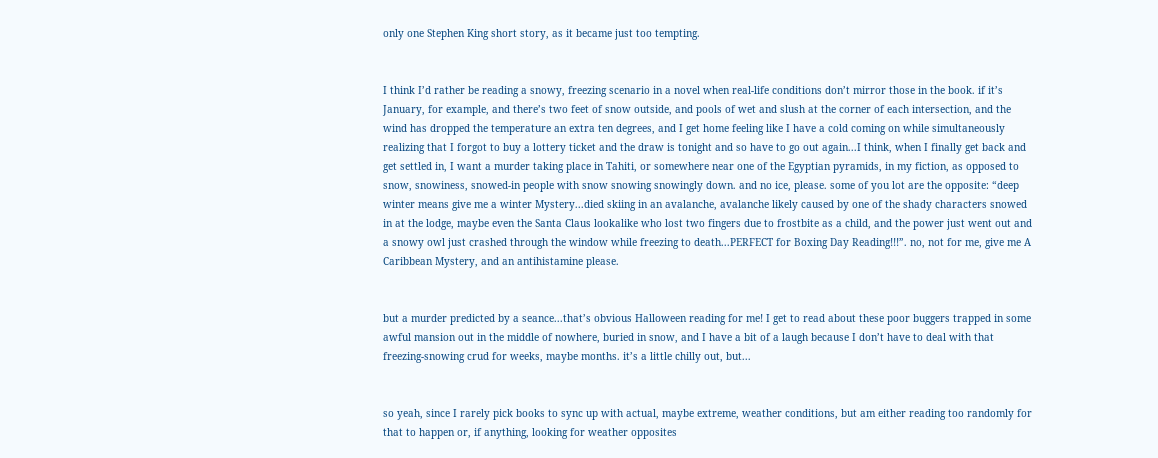only one Stephen King short story, as it became just too tempting.


I think I’d rather be reading a snowy, freezing scenario in a novel when real-life conditions don’t mirror those in the book. if it’s January, for example, and there’s two feet of snow outside, and pools of wet and slush at the corner of each intersection, and the wind has dropped the temperature an extra ten degrees, and I get home feeling like I have a cold coming on while simultaneously realizing that I forgot to buy a lottery ticket and the draw is tonight and so have to go out again...I think, when I finally get back and get settled in, I want a murder taking place in Tahiti, or somewhere near one of the Egyptian pyramids, in my fiction, as opposed to snow, snowiness, snowed-in people with snow snowing snowingly down. and no ice, please. some of you lot are the opposite: “deep winter means give me a winter Mystery...died skiing in an avalanche, avalanche likely caused by one of the shady characters snowed in at the lodge, maybe even the Santa Claus lookalike who lost two fingers due to frostbite as a child, and the power just went out and a snowy owl just crashed through the window while freezing to death...PERFECT for Boxing Day Reading!!!”. no, not for me, give me A Caribbean Mystery, and an antihistamine please.


but a murder predicted by a seance...that’s obvious Halloween reading for me! I get to read about these poor buggers trapped in some awful mansion out in the middle of nowhere, buried in snow, and I have a bit of a laugh because I don’t have to deal with that freezing-snowing crud for weeks, maybe months. it’s a little chilly out, but...


so yeah, since I rarely pick books to sync up with actual, maybe extreme, weather conditions, but am either reading too randomly for that to happen or, if anything, looking for weather opposites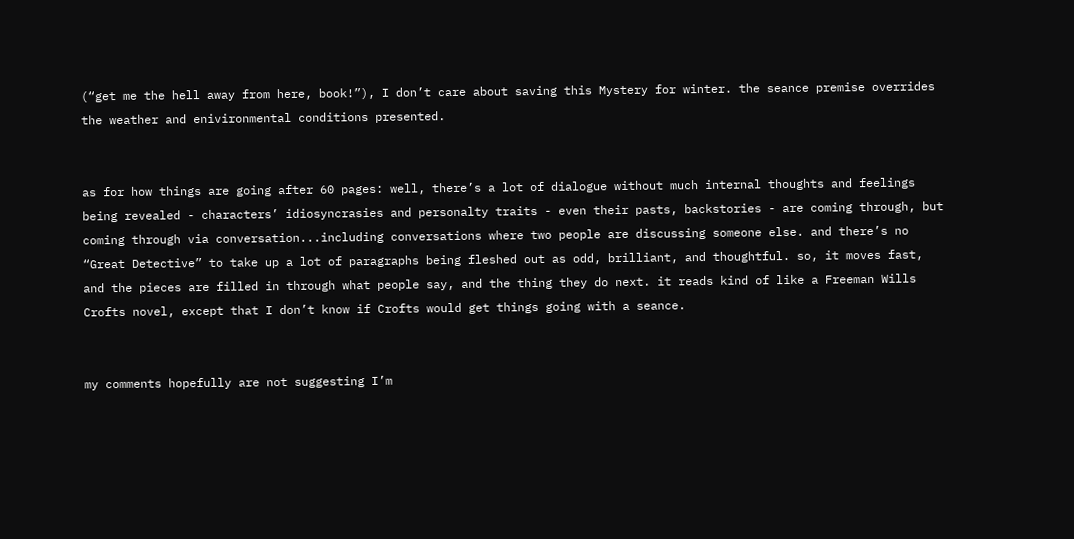(“get me the hell away from here, book!”), I don’t care about saving this Mystery for winter. the seance premise overrides the weather and enivironmental conditions presented.


as for how things are going after 60 pages: well, there’s a lot of dialogue without much internal thoughts and feelings being revealed - characters’ idiosyncrasies and personalty traits - even their pasts, backstories - are coming through, but coming through via conversation...including conversations where two people are discussing someone else. and there’s no “Great Detective” to take up a lot of paragraphs being fleshed out as odd, brilliant, and thoughtful. so, it moves fast, and the pieces are filled in through what people say, and the thing they do next. it reads kind of like a Freeman Wills Crofts novel, except that I don’t know if Crofts would get things going with a seance.


my comments hopefully are not suggesting I’m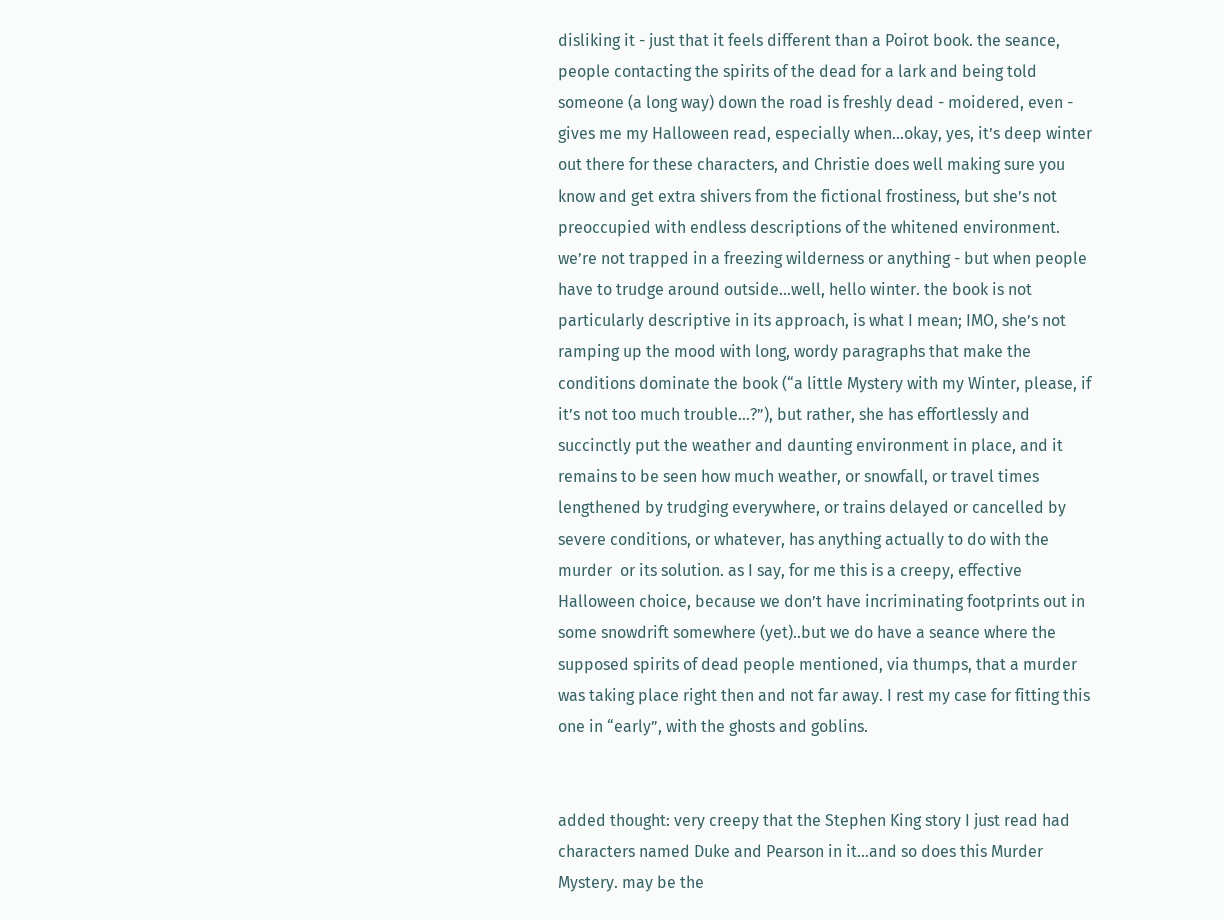disliking it - just that it feels different than a Poirot book. the seance, people contacting the spirits of the dead for a lark and being told someone (a long way) down the road is freshly dead - moidered, even - gives me my Halloween read, especially when...okay, yes, it’s deep winter out there for these characters, and Christie does well making sure you know and get extra shivers from the fictional frostiness, but she’s not preoccupied with endless descriptions of the whitened environment. we’re not trapped in a freezing wilderness or anything - but when people have to trudge around outside...well, hello winter. the book is not particularly descriptive in its approach, is what I mean; IMO, she’s not ramping up the mood with long, wordy paragraphs that make the conditions dominate the book (“a little Mystery with my Winter, please, if it’s not too much trouble...?”), but rather, she has effortlessly and succinctly put the weather and daunting environment in place, and it remains to be seen how much weather, or snowfall, or travel times lengthened by trudging everywhere, or trains delayed or cancelled by severe conditions, or whatever, has anything actually to do with the murder  or its solution. as I say, for me this is a creepy, effective Halloween choice, because we don’t have incriminating footprints out in some snowdrift somewhere (yet)..but we do have a seance where the supposed spirits of dead people mentioned, via thumps, that a murder was taking place right then and not far away. I rest my case for fitting this one in “early”, with the ghosts and goblins.


added thought: very creepy that the Stephen King story I just read had characters named Duke and Pearson in it...and so does this Murder Mystery. may be the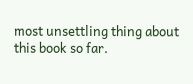most unsettling thing about this book so far.